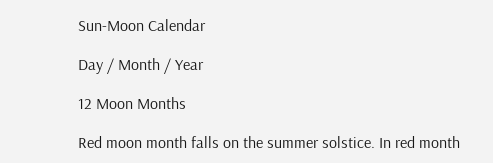Sun-Moon Calendar

Day / Month / Year

12 Moon Months

Red moon month falls on the summer solstice. In red month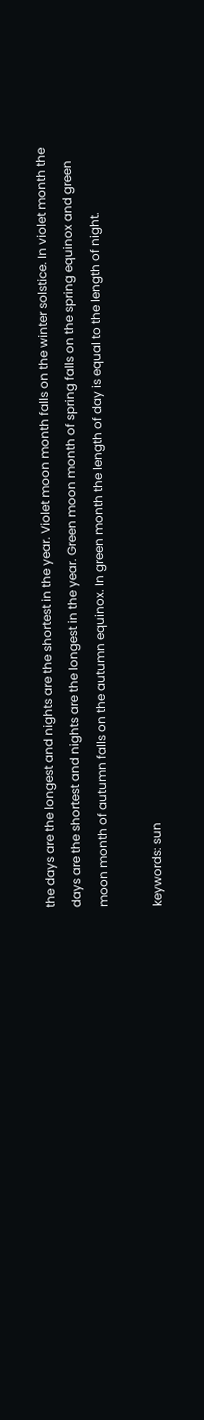the days are the longest and nights are the shortest in the year. Violet moon month falls on the winter solstice. In violet month the days are the shortest and nights are the longest in the year. Green moon month of spring falls on the spring equinox and green moon month of autumn falls on the autumn equinox. In green month the length of day is equal to the length of night.

keywords: sun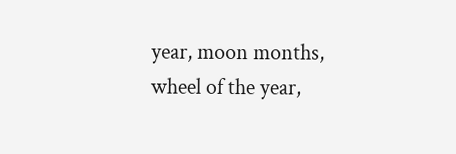year, moon months, wheel of the year,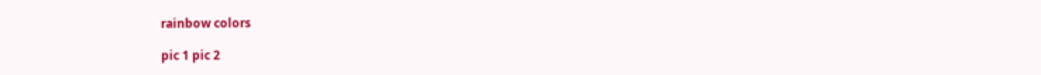rainbow colors

pic 1 pic 2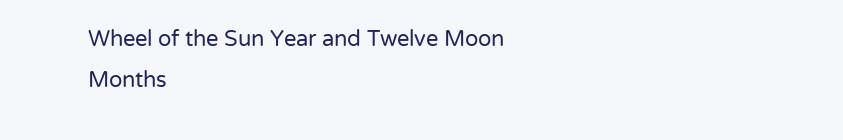Wheel of the Sun Year and Twelve Moon Months